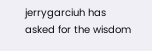jerrygarciuh has asked for the wisdom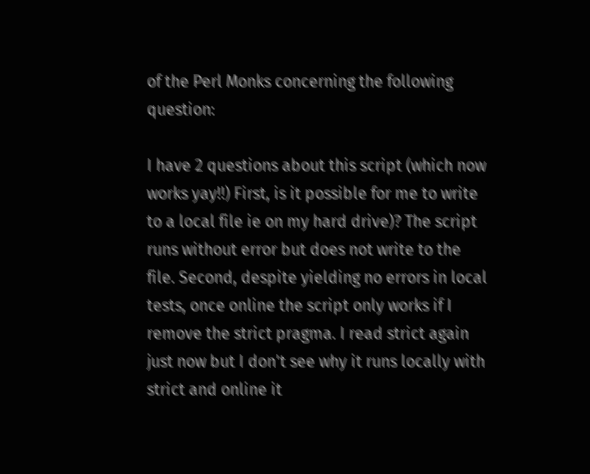of the Perl Monks concerning the following question:

I have 2 questions about this script (which now works yay!!) First, is it possible for me to write to a local file ie on my hard drive)? The script runs without error but does not write to the file. Second, despite yielding no errors in local tests, once online the script only works if I remove the strict pragma. I read strict again just now but I don't see why it runs locally with strict and online it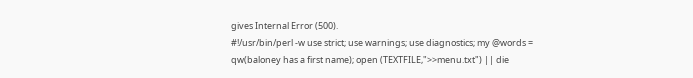gives Internal Error (500).
#!/usr/bin/perl -w use strict; use warnings; use diagnostics; my @words = qw(baloney has a first name); open (TEXTFILE,">>menu.txt") || die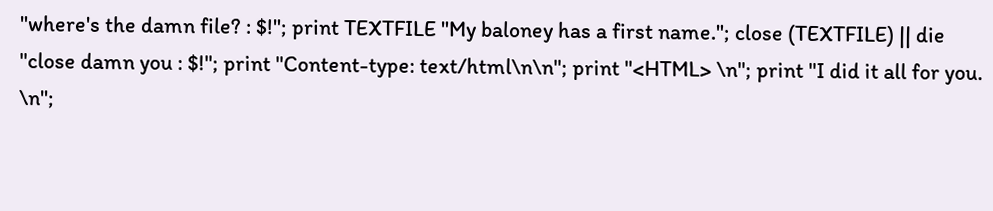"where's the damn file? : $!"; print TEXTFILE "My baloney has a first name."; close (TEXTFILE) || die "close damn you : $!"; print "Content-type: text/html\n\n"; print "<HTML> \n"; print "I did it all for you. \n";